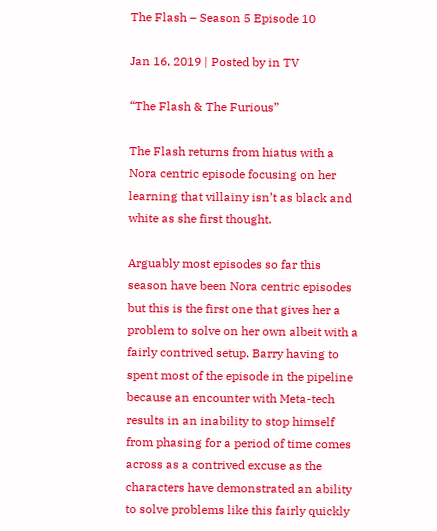The Flash – Season 5 Episode 10

Jan 16, 2019 | Posted by in TV

“The Flash & The Furious”

The Flash returns from hiatus with a Nora centric episode focusing on her learning that villainy isn’t as black and white as she first thought.

Arguably most episodes so far this season have been Nora centric episodes but this is the first one that gives her a problem to solve on her own albeit with a fairly contrived setup. Barry having to spent most of the episode in the pipeline because an encounter with Meta-tech results in an inability to stop himself from phasing for a period of time comes across as a contrived excuse as the characters have demonstrated an ability to solve problems like this fairly quickly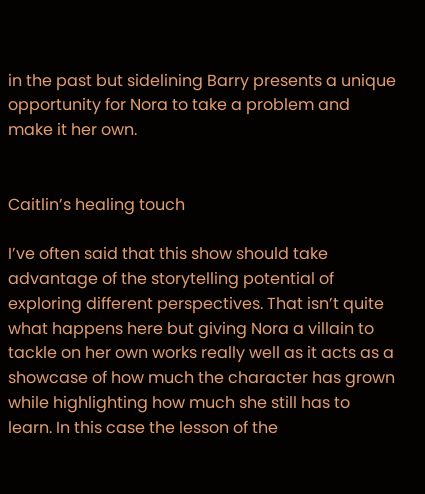in the past but sidelining Barry presents a unique opportunity for Nora to take a problem and make it her own.


Caitlin’s healing touch

I’ve often said that this show should take advantage of the storytelling potential of exploring different perspectives. That isn’t quite what happens here but giving Nora a villain to tackle on her own works really well as it acts as a showcase of how much the character has grown while highlighting how much she still has to learn. In this case the lesson of the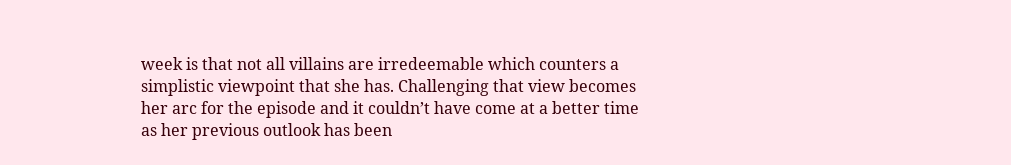week is that not all villains are irredeemable which counters a simplistic viewpoint that she has. Challenging that view becomes her arc for the episode and it couldn’t have come at a better time as her previous outlook has been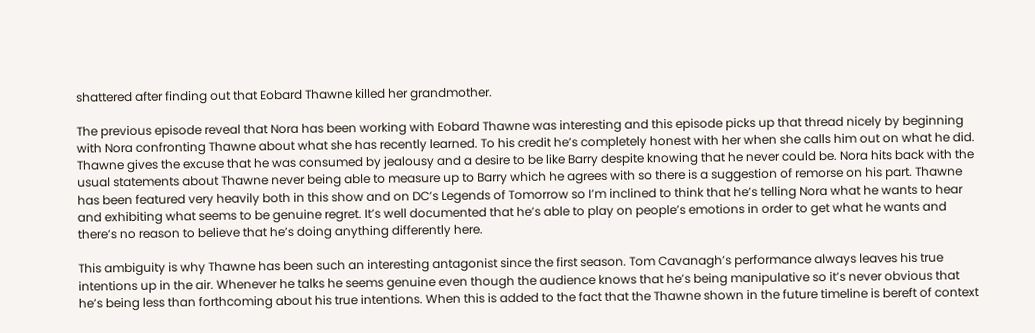shattered after finding out that Eobard Thawne killed her grandmother.

The previous episode reveal that Nora has been working with Eobard Thawne was interesting and this episode picks up that thread nicely by beginning with Nora confronting Thawne about what she has recently learned. To his credit he’s completely honest with her when she calls him out on what he did. Thawne gives the excuse that he was consumed by jealousy and a desire to be like Barry despite knowing that he never could be. Nora hits back with the usual statements about Thawne never being able to measure up to Barry which he agrees with so there is a suggestion of remorse on his part. Thawne has been featured very heavily both in this show and on DC’s Legends of Tomorrow so I’m inclined to think that he’s telling Nora what he wants to hear and exhibiting what seems to be genuine regret. It’s well documented that he’s able to play on people’s emotions in order to get what he wants and there’s no reason to believe that he’s doing anything differently here.

This ambiguity is why Thawne has been such an interesting antagonist since the first season. Tom Cavanagh’s performance always leaves his true intentions up in the air. Whenever he talks he seems genuine even though the audience knows that he’s being manipulative so it’s never obvious that he’s being less than forthcoming about his true intentions. When this is added to the fact that the Thawne shown in the future timeline is bereft of context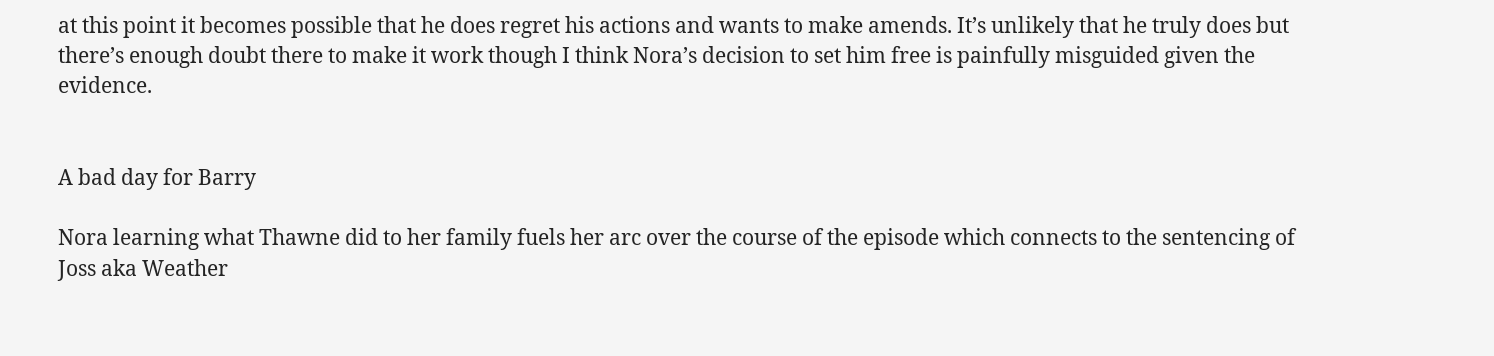at this point it becomes possible that he does regret his actions and wants to make amends. It’s unlikely that he truly does but there’s enough doubt there to make it work though I think Nora’s decision to set him free is painfully misguided given the evidence.


A bad day for Barry

Nora learning what Thawne did to her family fuels her arc over the course of the episode which connects to the sentencing of Joss aka Weather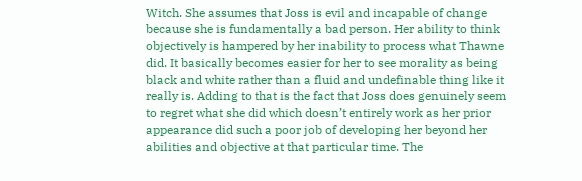Witch. She assumes that Joss is evil and incapable of change because she is fundamentally a bad person. Her ability to think objectively is hampered by her inability to process what Thawne did. It basically becomes easier for her to see morality as being black and white rather than a fluid and undefinable thing like it really is. Adding to that is the fact that Joss does genuinely seem to regret what she did which doesn’t entirely work as her prior appearance did such a poor job of developing her beyond her abilities and objective at that particular time. The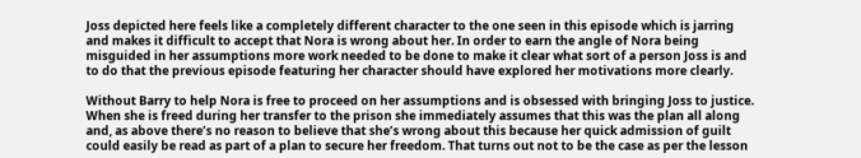Joss depicted here feels like a completely different character to the one seen in this episode which is jarring and makes it difficult to accept that Nora is wrong about her. In order to earn the angle of Nora being misguided in her assumptions more work needed to be done to make it clear what sort of a person Joss is and to do that the previous episode featuring her character should have explored her motivations more clearly.

Without Barry to help Nora is free to proceed on her assumptions and is obsessed with bringing Joss to justice. When she is freed during her transfer to the prison she immediately assumes that this was the plan all along and, as above there’s no reason to believe that she’s wrong about this because her quick admission of guilt could easily be read as part of a plan to secure her freedom. That turns out not to be the case as per the lesson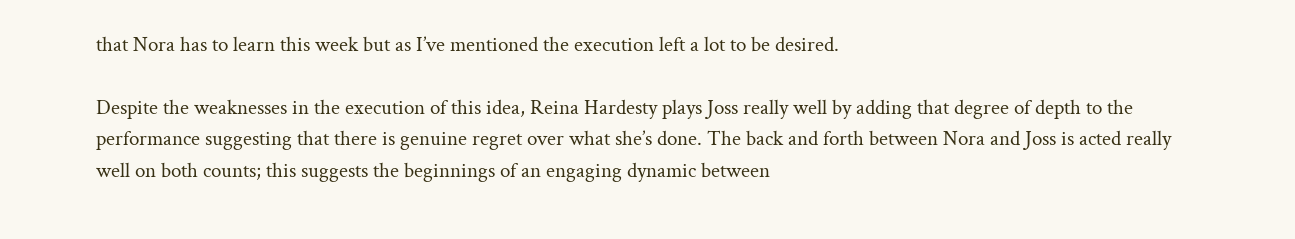that Nora has to learn this week but as I’ve mentioned the execution left a lot to be desired.

Despite the weaknesses in the execution of this idea, Reina Hardesty plays Joss really well by adding that degree of depth to the performance suggesting that there is genuine regret over what she’s done. The back and forth between Nora and Joss is acted really well on both counts; this suggests the beginnings of an engaging dynamic between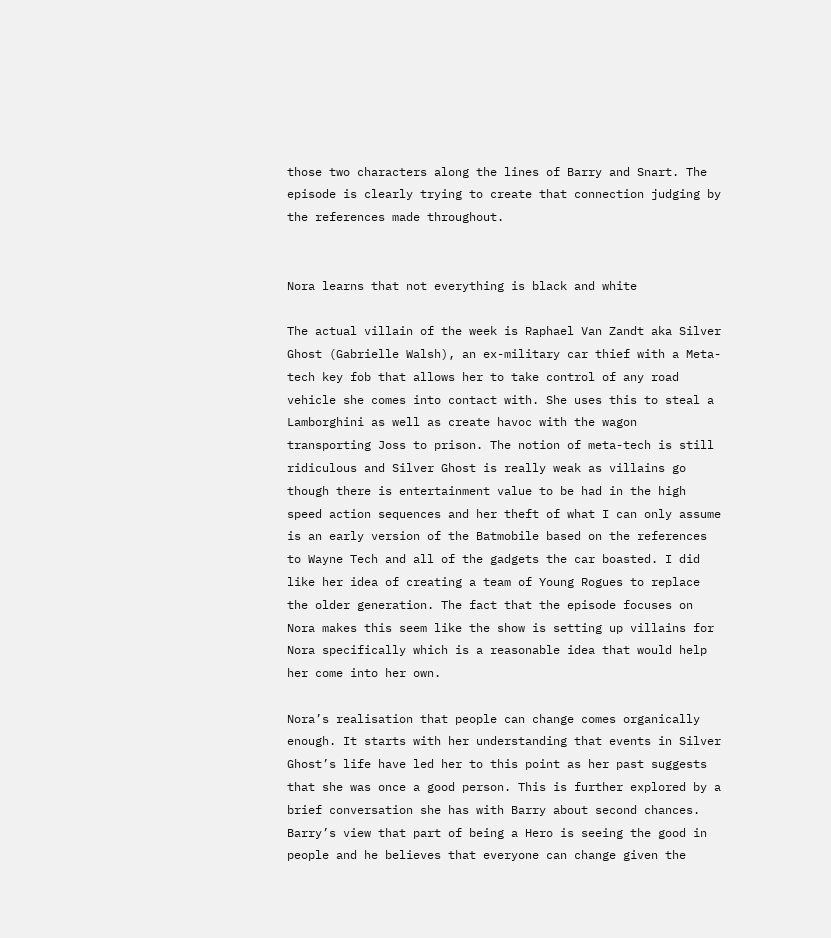those two characters along the lines of Barry and Snart. The episode is clearly trying to create that connection judging by the references made throughout.


Nora learns that not everything is black and white

The actual villain of the week is Raphael Van Zandt aka Silver Ghost (Gabrielle Walsh), an ex-military car thief with a Meta-tech key fob that allows her to take control of any road vehicle she comes into contact with. She uses this to steal a Lamborghini as well as create havoc with the wagon transporting Joss to prison. The notion of meta-tech is still ridiculous and Silver Ghost is really weak as villains go though there is entertainment value to be had in the high speed action sequences and her theft of what I can only assume is an early version of the Batmobile based on the references to Wayne Tech and all of the gadgets the car boasted. I did like her idea of creating a team of Young Rogues to replace the older generation. The fact that the episode focuses on Nora makes this seem like the show is setting up villains for Nora specifically which is a reasonable idea that would help her come into her own.

Nora’s realisation that people can change comes organically enough. It starts with her understanding that events in Silver Ghost’s life have led her to this point as her past suggests that she was once a good person. This is further explored by a brief conversation she has with Barry about second chances. Barry’s view that part of being a Hero is seeing the good in people and he believes that everyone can change given the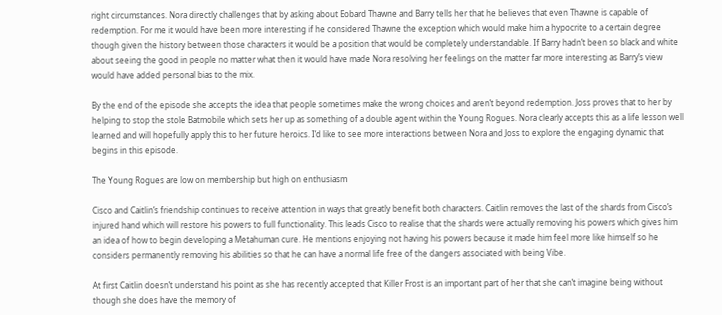right circumstances. Nora directly challenges that by asking about Eobard Thawne and Barry tells her that he believes that even Thawne is capable of redemption. For me it would have been more interesting if he considered Thawne the exception which would make him a hypocrite to a certain degree though given the history between those characters it would be a position that would be completely understandable. If Barry hadn’t been so black and white about seeing the good in people no matter what then it would have made Nora resolving her feelings on the matter far more interesting as Barry’s view would have added personal bias to the mix.

By the end of the episode she accepts the idea that people sometimes make the wrong choices and aren’t beyond redemption. Joss proves that to her by helping to stop the stole Batmobile which sets her up as something of a double agent within the Young Rogues. Nora clearly accepts this as a life lesson well learned and will hopefully apply this to her future heroics. I’d like to see more interactions between Nora and Joss to explore the engaging dynamic that begins in this episode.

The Young Rogues are low on membership but high on enthusiasm

Cisco and Caitlin’s friendship continues to receive attention in ways that greatly benefit both characters. Caitlin removes the last of the shards from Cisco’s injured hand which will restore his powers to full functionality. This leads Cisco to realise that the shards were actually removing his powers which gives him an idea of how to begin developing a Metahuman cure. He mentions enjoying not having his powers because it made him feel more like himself so he considers permanently removing his abilities so that he can have a normal life free of the dangers associated with being Vibe.

At first Caitlin doesn’t understand his point as she has recently accepted that Killer Frost is an important part of her that she can’t imagine being without though she does have the memory of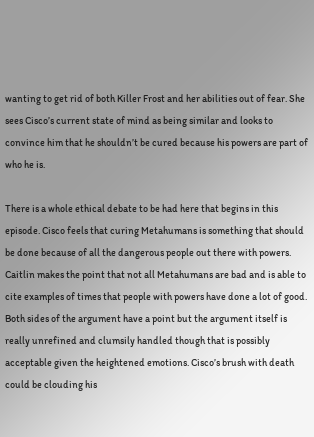wanting to get rid of both Killer Frost and her abilities out of fear. She sees Cisco’s current state of mind as being similar and looks to convince him that he shouldn’t be cured because his powers are part of who he is.

There is a whole ethical debate to be had here that begins in this episode. Cisco feels that curing Metahumans is something that should be done because of all the dangerous people out there with powers. Caitlin makes the point that not all Metahumans are bad and is able to cite examples of times that people with powers have done a lot of good. Both sides of the argument have a point but the argument itself is really unrefined and clumsily handled though that is possibly acceptable given the heightened emotions. Cisco’s brush with death could be clouding his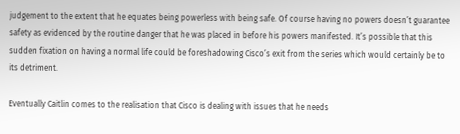judgement to the extent that he equates being powerless with being safe. Of course having no powers doesn’t guarantee safety as evidenced by the routine danger that he was placed in before his powers manifested. It’s possible that this sudden fixation on having a normal life could be foreshadowing Cisco’s exit from the series which would certainly be to its detriment.

Eventually Caitlin comes to the realisation that Cisco is dealing with issues that he needs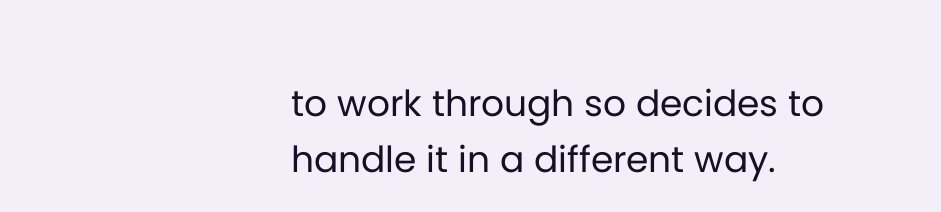to work through so decides to handle it in a different way.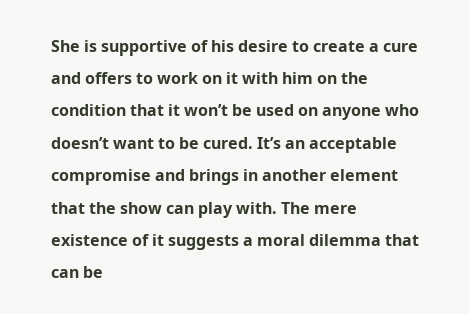She is supportive of his desire to create a cure and offers to work on it with him on the condition that it won’t be used on anyone who doesn’t want to be cured. It’s an acceptable compromise and brings in another element that the show can play with. The mere existence of it suggests a moral dilemma that can be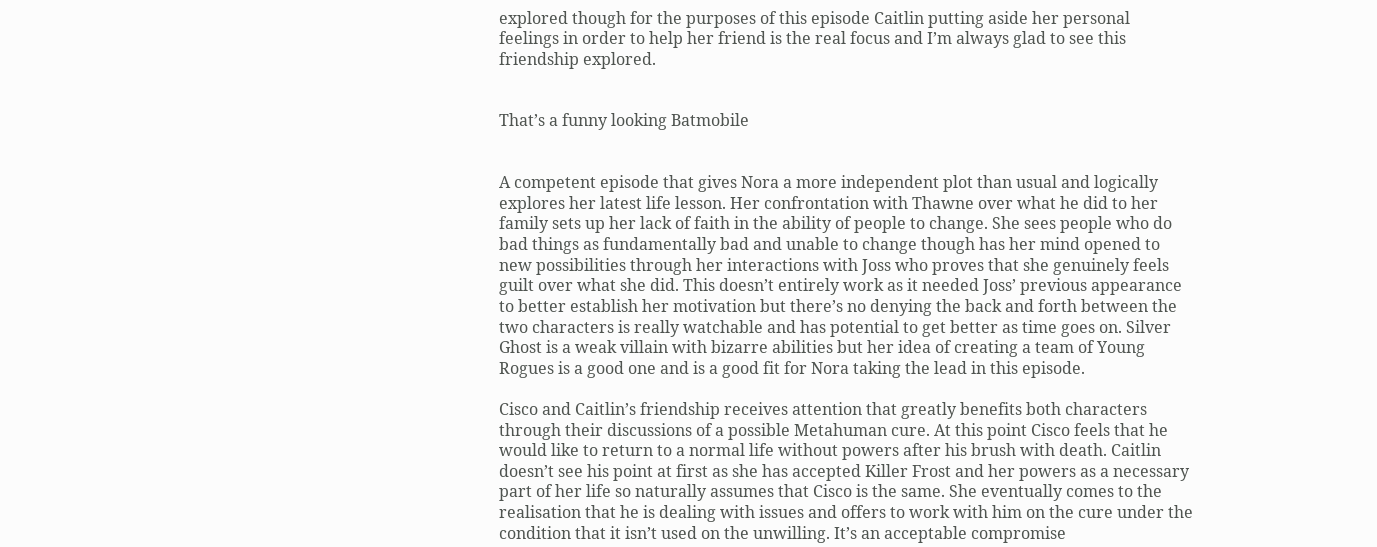explored though for the purposes of this episode Caitlin putting aside her personal feelings in order to help her friend is the real focus and I’m always glad to see this friendship explored.


That’s a funny looking Batmobile


A competent episode that gives Nora a more independent plot than usual and logically explores her latest life lesson. Her confrontation with Thawne over what he did to her family sets up her lack of faith in the ability of people to change. She sees people who do bad things as fundamentally bad and unable to change though has her mind opened to new possibilities through her interactions with Joss who proves that she genuinely feels guilt over what she did. This doesn’t entirely work as it needed Joss’ previous appearance to better establish her motivation but there’s no denying the back and forth between the two characters is really watchable and has potential to get better as time goes on. Silver Ghost is a weak villain with bizarre abilities but her idea of creating a team of Young Rogues is a good one and is a good fit for Nora taking the lead in this episode.

Cisco and Caitlin’s friendship receives attention that greatly benefits both characters through their discussions of a possible Metahuman cure. At this point Cisco feels that he would like to return to a normal life without powers after his brush with death. Caitlin doesn’t see his point at first as she has accepted Killer Frost and her powers as a necessary part of her life so naturally assumes that Cisco is the same. She eventually comes to the realisation that he is dealing with issues and offers to work with him on the cure under the condition that it isn’t used on the unwilling. It’s an acceptable compromise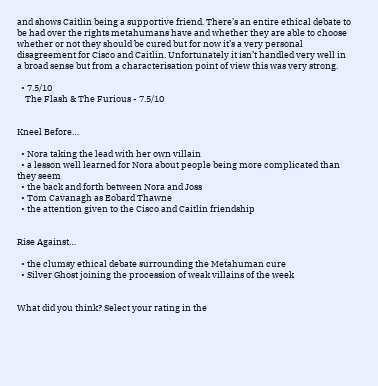and shows Caitlin being a supportive friend. There’s an entire ethical debate to be had over the rights metahumans have and whether they are able to choose whether or not they should be cured but for now it’s a very personal disagreement for Cisco and Caitlin. Unfortunately it isn’t handled very well in a broad sense but from a characterisation point of view this was very strong.

  • 7.5/10
    The Flash & The Furious - 7.5/10


Kneel Before…

  • Nora taking the lead with her own villain
  • a lesson well learned for Nora about people being more complicated than they seem
  • the back and forth between Nora and Joss
  • Tom Cavanagh as Eobard Thawne
  • the attention given to the Cisco and Caitlin friendship


Rise Against…

  • the clumsy ethical debate surrounding the Metahuman cure
  • Silver Ghost joining the procession of weak villains of the week


What did you think? Select your rating in the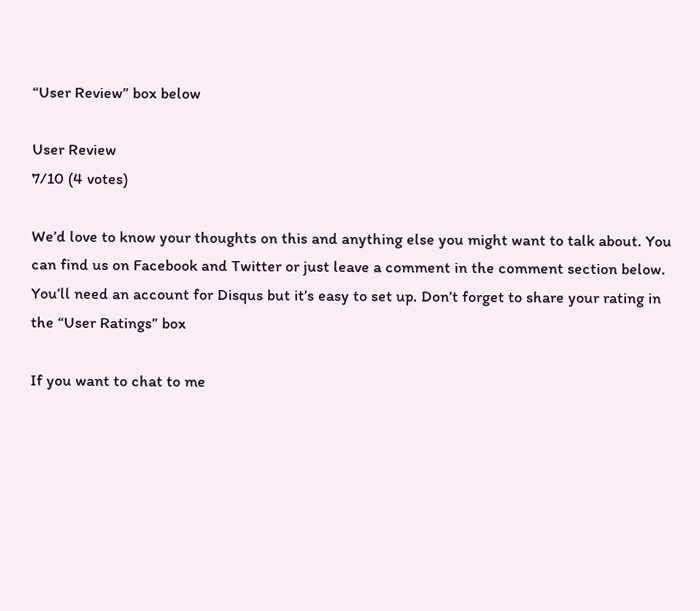“User Review” box below

User Review
7/10 (4 votes)

We’d love to know your thoughts on this and anything else you might want to talk about. You can find us on Facebook and Twitter or just leave a comment in the comment section below. You’ll need an account for Disqus but it’s easy to set up. Don’t forget to share your rating in the “User Ratings” box

If you want to chat to me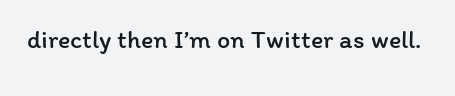directly then I’m on Twitter as well.